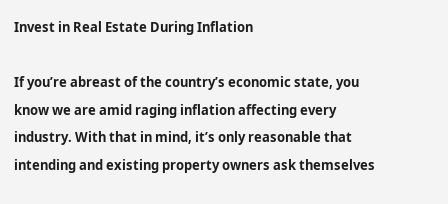Invest in Real Estate During Inflation

If you’re abreast of the country’s economic state, you know we are amid raging inflation affecting every industry. With that in mind, it’s only reasonable that intending and existing property owners ask themselves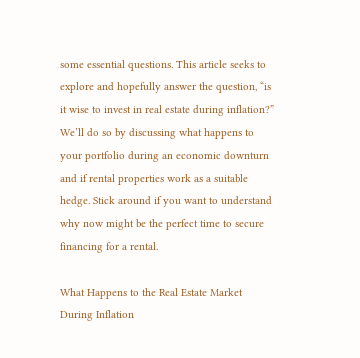some essential questions. This article seeks to explore and hopefully answer the question, “is it wise to invest in real estate during inflation?” We’ll do so by discussing what happens to your portfolio during an economic downturn and if rental properties work as a suitable hedge. Stick around if you want to understand why now might be the perfect time to secure financing for a rental.

What Happens to the Real Estate Market During Inflation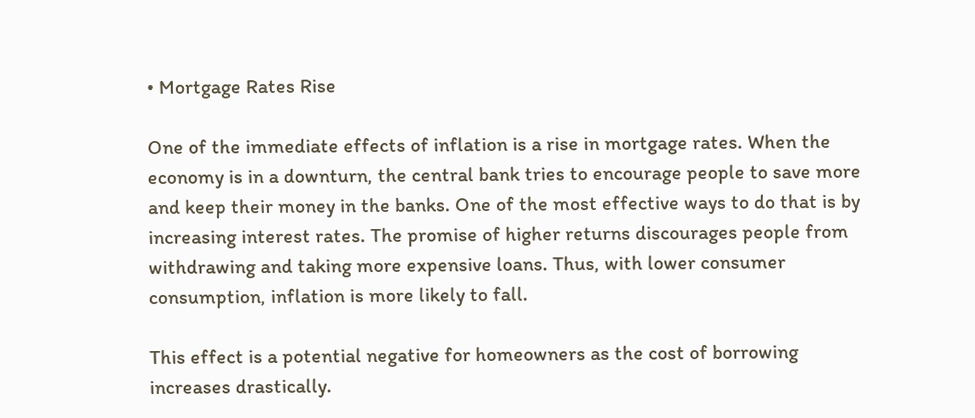• Mortgage Rates Rise

One of the immediate effects of inflation is a rise in mortgage rates. When the economy is in a downturn, the central bank tries to encourage people to save more and keep their money in the banks. One of the most effective ways to do that is by increasing interest rates. The promise of higher returns discourages people from withdrawing and taking more expensive loans. Thus, with lower consumer consumption, inflation is more likely to fall.

This effect is a potential negative for homeowners as the cost of borrowing increases drastically.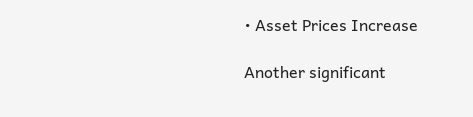• Asset Prices Increase

Another significant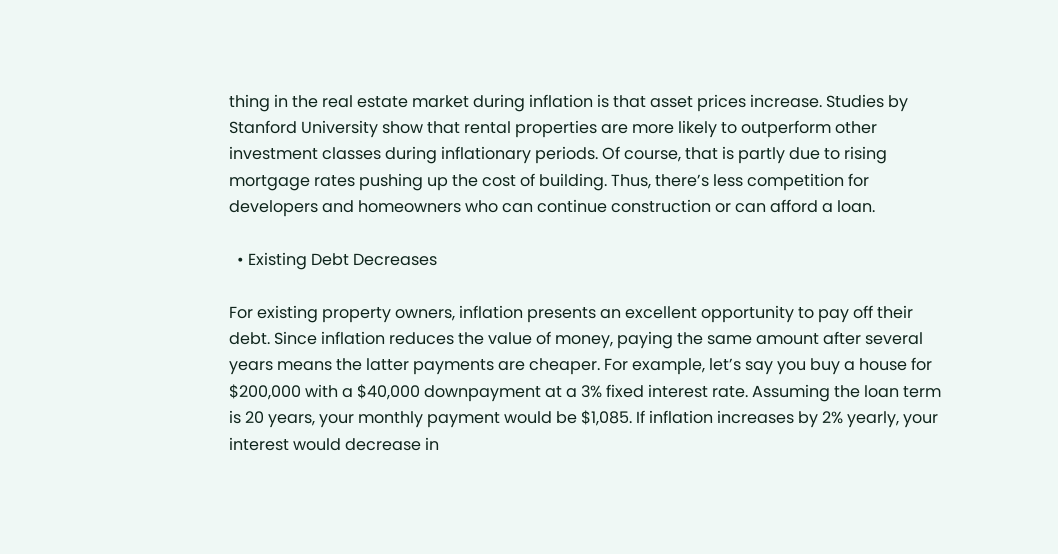thing in the real estate market during inflation is that asset prices increase. Studies by Stanford University show that rental properties are more likely to outperform other investment classes during inflationary periods. Of course, that is partly due to rising mortgage rates pushing up the cost of building. Thus, there’s less competition for developers and homeowners who can continue construction or can afford a loan.

  • Existing Debt Decreases

For existing property owners, inflation presents an excellent opportunity to pay off their debt. Since inflation reduces the value of money, paying the same amount after several years means the latter payments are cheaper. For example, let’s say you buy a house for $200,000 with a $40,000 downpayment at a 3% fixed interest rate. Assuming the loan term is 20 years, your monthly payment would be $1,085. If inflation increases by 2% yearly, your interest would decrease in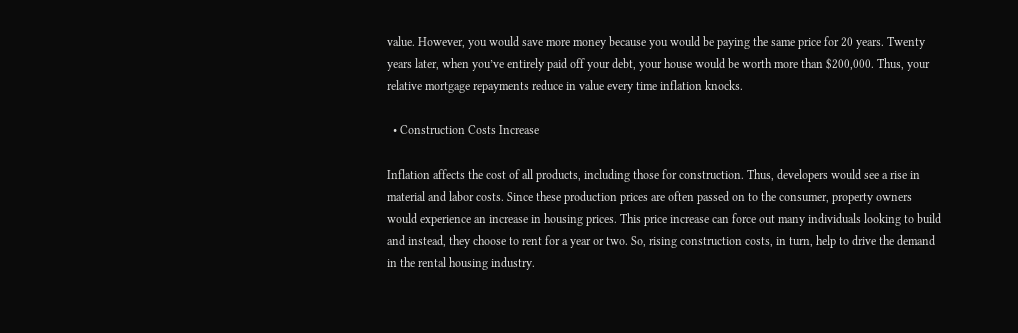value. However, you would save more money because you would be paying the same price for 20 years. Twenty years later, when you’ve entirely paid off your debt, your house would be worth more than $200,000. Thus, your relative mortgage repayments reduce in value every time inflation knocks.

  • Construction Costs Increase

Inflation affects the cost of all products, including those for construction. Thus, developers would see a rise in material and labor costs. Since these production prices are often passed on to the consumer, property owners would experience an increase in housing prices. This price increase can force out many individuals looking to build and instead, they choose to rent for a year or two. So, rising construction costs, in turn, help to drive the demand in the rental housing industry.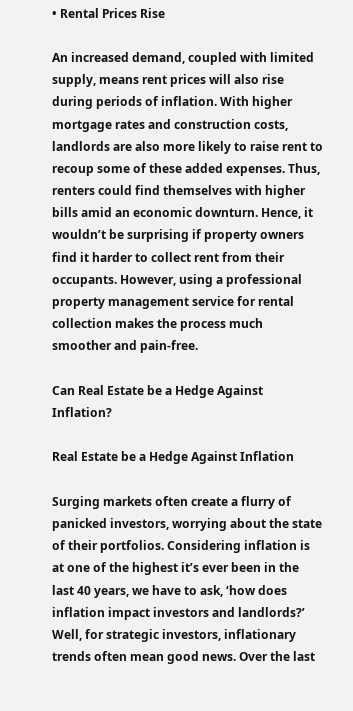• Rental Prices Rise

An increased demand, coupled with limited supply, means rent prices will also rise during periods of inflation. With higher mortgage rates and construction costs, landlords are also more likely to raise rent to recoup some of these added expenses. Thus, renters could find themselves with higher bills amid an economic downturn. Hence, it wouldn’t be surprising if property owners find it harder to collect rent from their occupants. However, using a professional property management service for rental collection makes the process much smoother and pain-free.

Can Real Estate be a Hedge Against Inflation?

Real Estate be a Hedge Against Inflation

Surging markets often create a flurry of panicked investors, worrying about the state of their portfolios. Considering inflation is at one of the highest it’s ever been in the last 40 years, we have to ask, ‘how does inflation impact investors and landlords?’ Well, for strategic investors, inflationary trends often mean good news. Over the last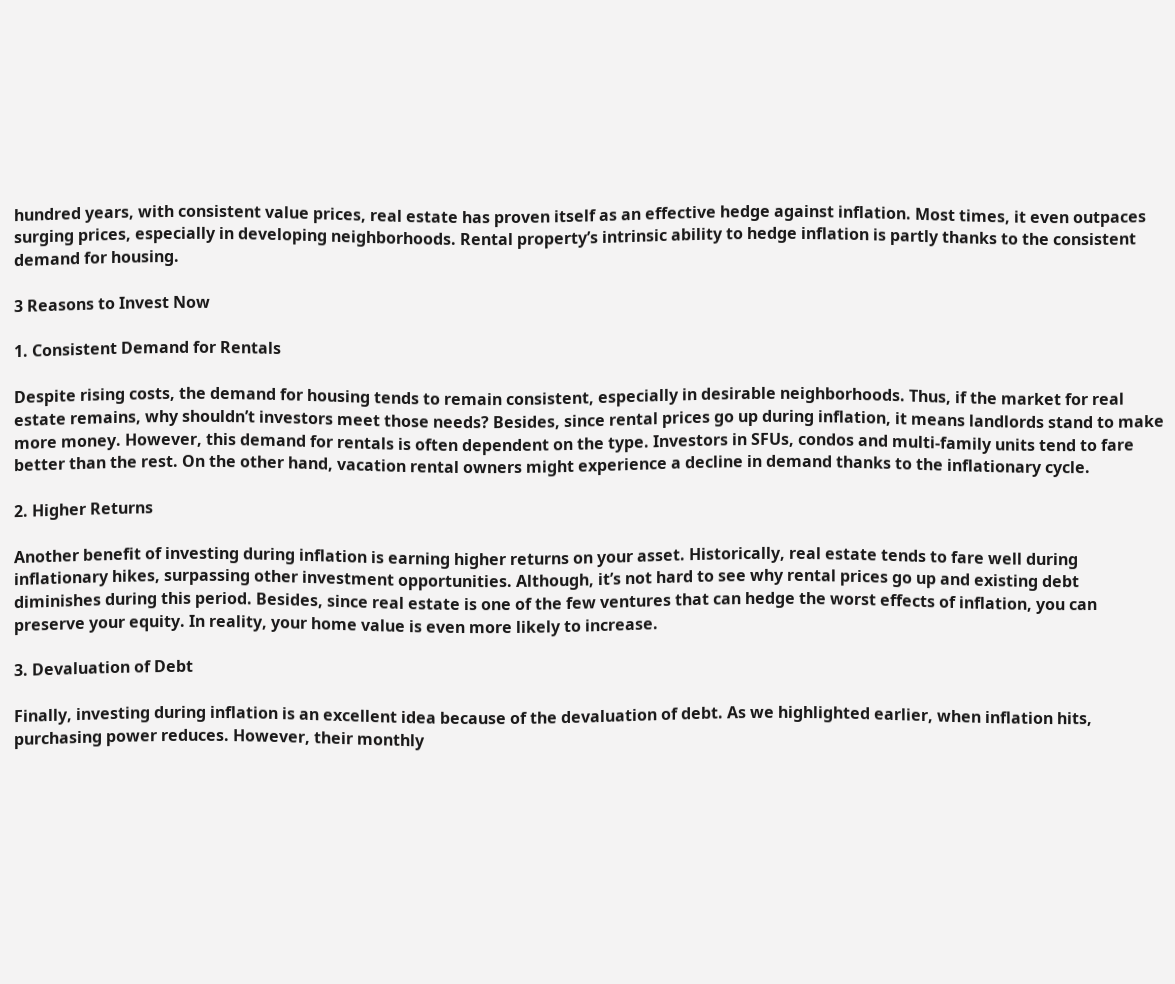hundred years, with consistent value prices, real estate has proven itself as an effective hedge against inflation. Most times, it even outpaces surging prices, especially in developing neighborhoods. Rental property’s intrinsic ability to hedge inflation is partly thanks to the consistent demand for housing.

3 Reasons to Invest Now

1. Consistent Demand for Rentals

Despite rising costs, the demand for housing tends to remain consistent, especially in desirable neighborhoods. Thus, if the market for real estate remains, why shouldn’t investors meet those needs? Besides, since rental prices go up during inflation, it means landlords stand to make more money. However, this demand for rentals is often dependent on the type. Investors in SFUs, condos and multi-family units tend to fare better than the rest. On the other hand, vacation rental owners might experience a decline in demand thanks to the inflationary cycle.

2. Higher Returns

Another benefit of investing during inflation is earning higher returns on your asset. Historically, real estate tends to fare well during inflationary hikes, surpassing other investment opportunities. Although, it’s not hard to see why rental prices go up and existing debt diminishes during this period. Besides, since real estate is one of the few ventures that can hedge the worst effects of inflation, you can preserve your equity. In reality, your home value is even more likely to increase.

3. Devaluation of Debt

Finally, investing during inflation is an excellent idea because of the devaluation of debt. As we highlighted earlier, when inflation hits, purchasing power reduces. However, their monthly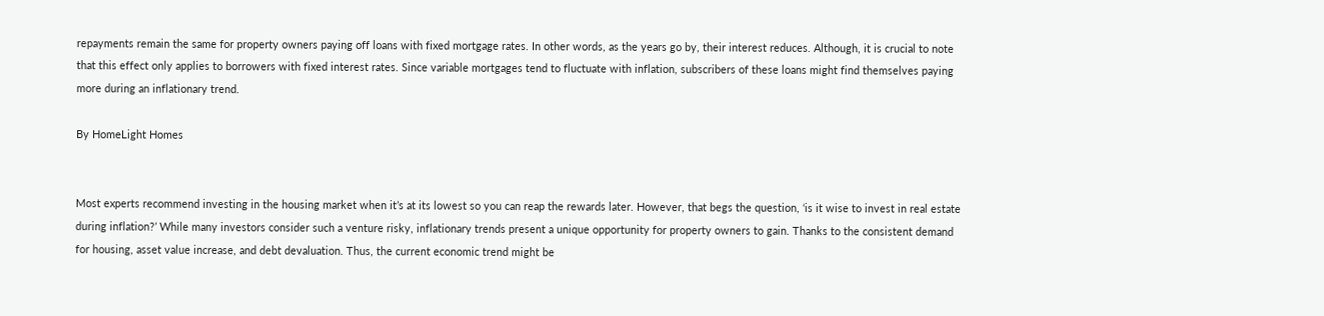repayments remain the same for property owners paying off loans with fixed mortgage rates. In other words, as the years go by, their interest reduces. Although, it is crucial to note that this effect only applies to borrowers with fixed interest rates. Since variable mortgages tend to fluctuate with inflation, subscribers of these loans might find themselves paying more during an inflationary trend.

By HomeLight Homes


Most experts recommend investing in the housing market when it’s at its lowest so you can reap the rewards later. However, that begs the question, ‘is it wise to invest in real estate during inflation?’ While many investors consider such a venture risky, inflationary trends present a unique opportunity for property owners to gain. Thanks to the consistent demand for housing, asset value increase, and debt devaluation. Thus, the current economic trend might be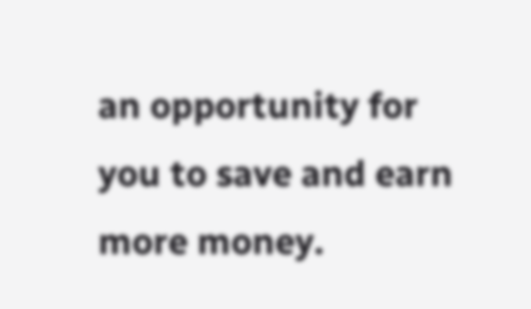an opportunity for you to save and earn more money.